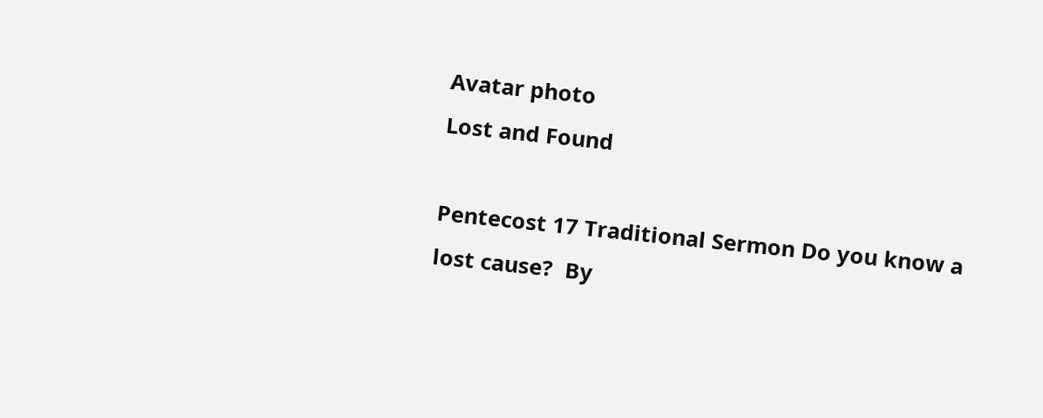Avatar photo
Lost and Found

Pentecost 17 Traditional Sermon Do you know a lost cause?  By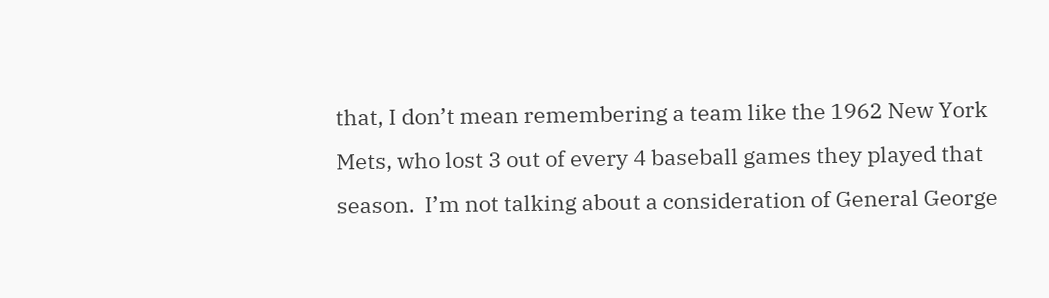that, I don’t mean remembering a team like the 1962 New York Mets, who lost 3 out of every 4 baseball games they played that season.  I’m not talking about a consideration of General George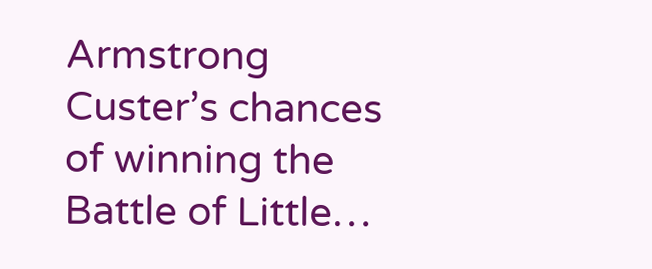Armstrong Custer’s chances of winning the Battle of Little…